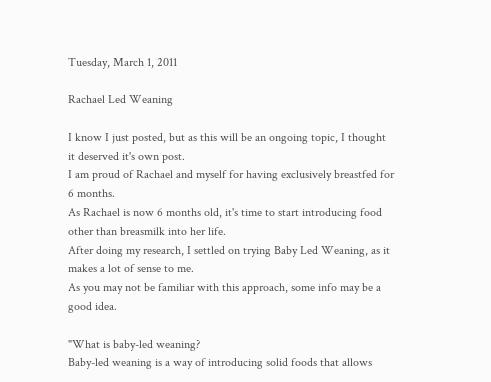Tuesday, March 1, 2011

Rachael Led Weaning

I know I just posted, but as this will be an ongoing topic, I thought it deserved it's own post.
I am proud of Rachael and myself for having exclusively breastfed for 6 months.
As Rachael is now 6 months old, it's time to start introducing food other than breasmilk into her life.
After doing my research, I settled on trying Baby Led Weaning, as it makes a lot of sense to me.
As you may not be familiar with this approach, some info may be a good idea.

"What is baby-led weaning?
Baby-led weaning is a way of introducing solid foods that allows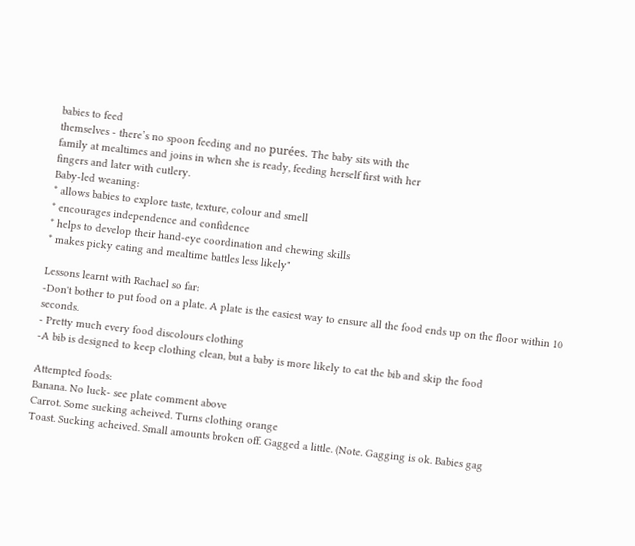babies to feed
themselves - there’s no spoon feeding and no purées. The baby sits with the
family at mealtimes and joins in when she is ready, feeding herself first with her
fingers and later with cutlery.
Baby-led weaning:
* allows babies to explore taste, texture, colour and smell
* encourages independence and confidence
* helps to develop their hand-eye coordination and chewing skills
* makes picky eating and mealtime battles less likely"

Lessons learnt with Rachael so far:
-Don't bother to put food on a plate. A plate is the easiest way to ensure all the food ends up on the floor within 10 seconds.
- Pretty much every food discolours clothing
-A bib is designed to keep clothing clean, but a baby is more likely to eat the bib and skip the food

Attempted foods:
Banana. No luck- see plate comment above
Carrot. Some sucking acheived. Turns clothing orange
Toast. Sucking acheived. Small amounts broken off. Gagged a little. (Note. Gagging is ok. Babies gag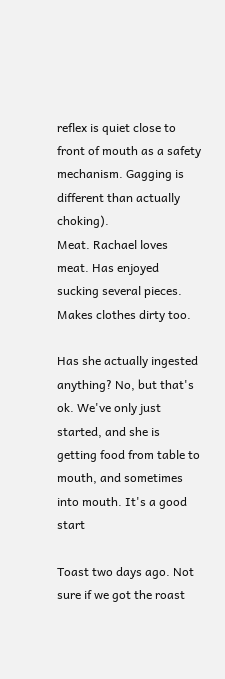reflex is quiet close to front of mouth as a safety mechanism. Gagging is different than actually choking).
Meat. Rachael loves meat. Has enjoyed sucking several pieces. Makes clothes dirty too.

Has she actually ingested anything? No, but that's ok. We've only just started, and she is getting food from table to mouth, and sometimes into mouth. It's a good start

Toast two days ago. Not sure if we got the roast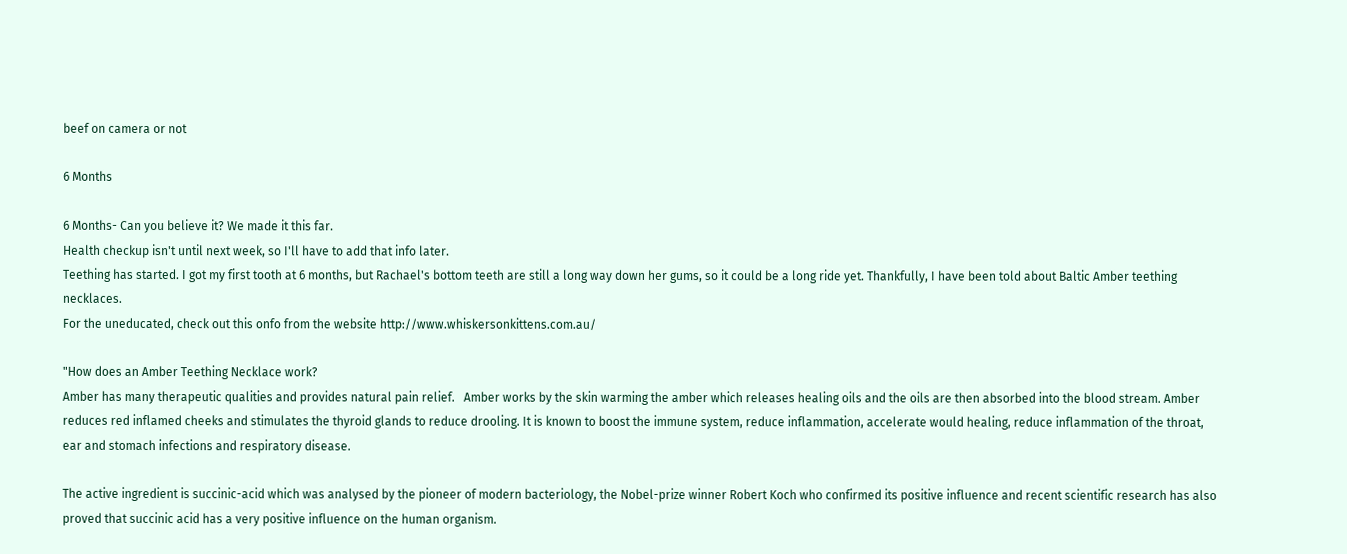beef on camera or not

6 Months

6 Months- Can you believe it? We made it this far.
Health checkup isn't until next week, so I'll have to add that info later.
Teething has started. I got my first tooth at 6 months, but Rachael's bottom teeth are still a long way down her gums, so it could be a long ride yet. Thankfully, I have been told about Baltic Amber teething necklaces.
For the uneducated, check out this onfo from the website http://www.whiskersonkittens.com.au/

"How does an Amber Teething Necklace work?
Amber has many therapeutic qualities and provides natural pain relief.   Amber works by the skin warming the amber which releases healing oils and the oils are then absorbed into the blood stream. Amber reduces red inflamed cheeks and stimulates the thyroid glands to reduce drooling. It is known to boost the immune system, reduce inflammation, accelerate would healing, reduce inflammation of the throat, ear and stomach infections and respiratory disease.

The active ingredient is succinic-acid which was analysed by the pioneer of modern bacteriology, the Nobel-prize winner Robert Koch who confirmed its positive influence and recent scientific research has also proved that succinic acid has a very positive influence on the human organism.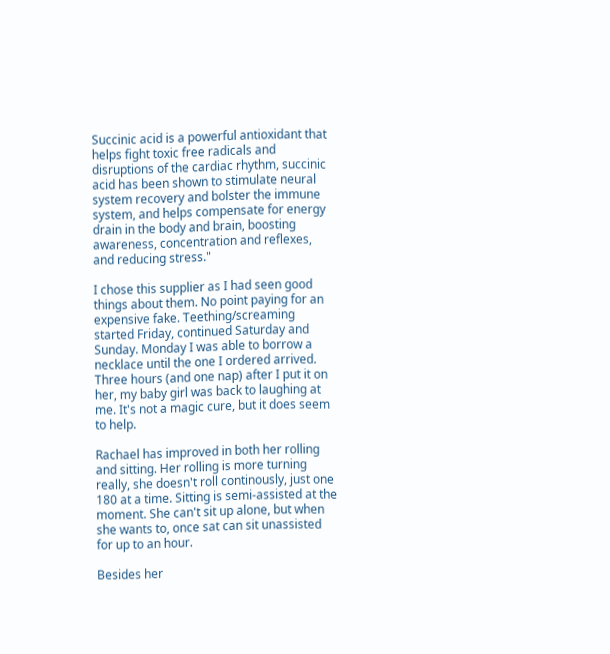Succinic acid is a powerful antioxidant that helps fight toxic free radicals and disruptions of the cardiac rhythm, succinic acid has been shown to stimulate neural system recovery and bolster the immune system, and helps compensate for energy drain in the body and brain, boosting awareness, concentration and reflexes, and reducing stress."

I chose this supplier as I had seen good things about them. No point paying for an expensive fake. Teething/screaming started Friday, continued Saturday and Sunday. Monday I was able to borrow a necklace until the one I ordered arrived. Three hours (and one nap) after I put it on her, my baby girl was back to laughing at me. It's not a magic cure, but it does seem to help.

Rachael has improved in both her rolling and sitting. Her rolling is more turning really, she doesn't roll continously, just one 180 at a time. Sitting is semi-assisted at the moment. She can't sit up alone, but when she wants to, once sat can sit unassisted for up to an hour.

Besides her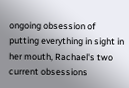ongoing obsession of putting everything in sight in her mouth, Rachael's two current obsessions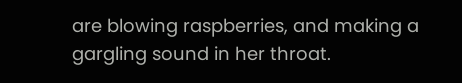are blowing raspberries, and making a gargling sound in her throat.